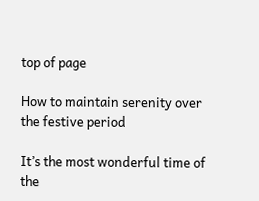top of page

How to maintain serenity over the festive period

It’s the most wonderful time of the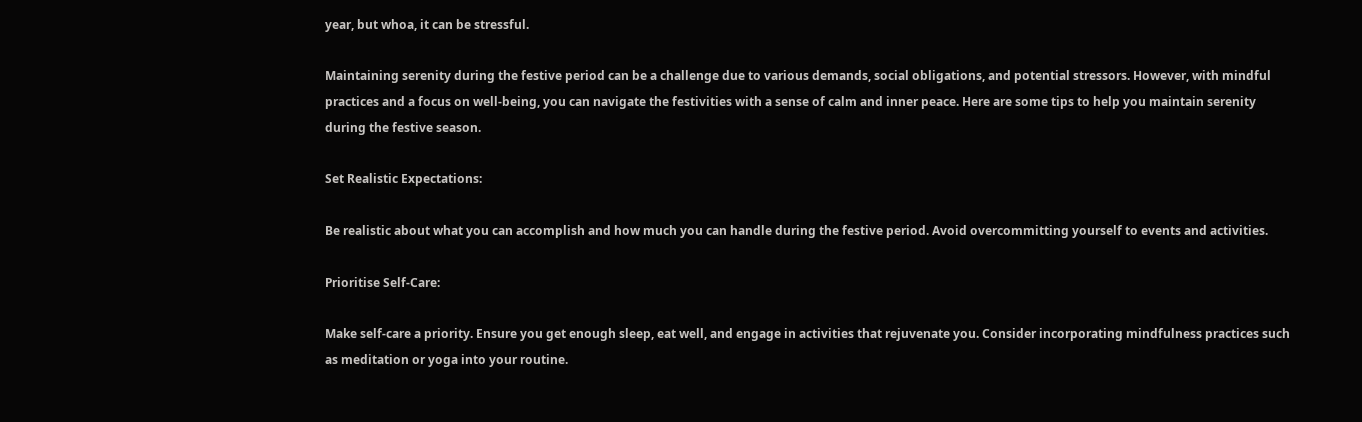year, but whoa, it can be stressful.

Maintaining serenity during the festive period can be a challenge due to various demands, social obligations, and potential stressors. However, with mindful practices and a focus on well-being, you can navigate the festivities with a sense of calm and inner peace. Here are some tips to help you maintain serenity during the festive season.

Set Realistic Expectations:

Be realistic about what you can accomplish and how much you can handle during the festive period. Avoid overcommitting yourself to events and activities.

Prioritise Self-Care:

Make self-care a priority. Ensure you get enough sleep, eat well, and engage in activities that rejuvenate you. Consider incorporating mindfulness practices such as meditation or yoga into your routine.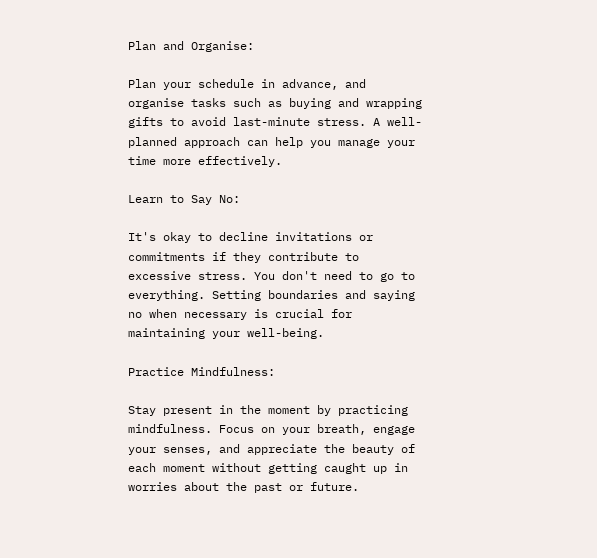Plan and Organise:

Plan your schedule in advance, and organise tasks such as buying and wrapping gifts to avoid last-minute stress. A well-planned approach can help you manage your time more effectively.

Learn to Say No:

It's okay to decline invitations or commitments if they contribute to excessive stress. You don't need to go to everything. Setting boundaries and saying no when necessary is crucial for maintaining your well-being.

Practice Mindfulness:

Stay present in the moment by practicing mindfulness. Focus on your breath, engage your senses, and appreciate the beauty of each moment without getting caught up in worries about the past or future.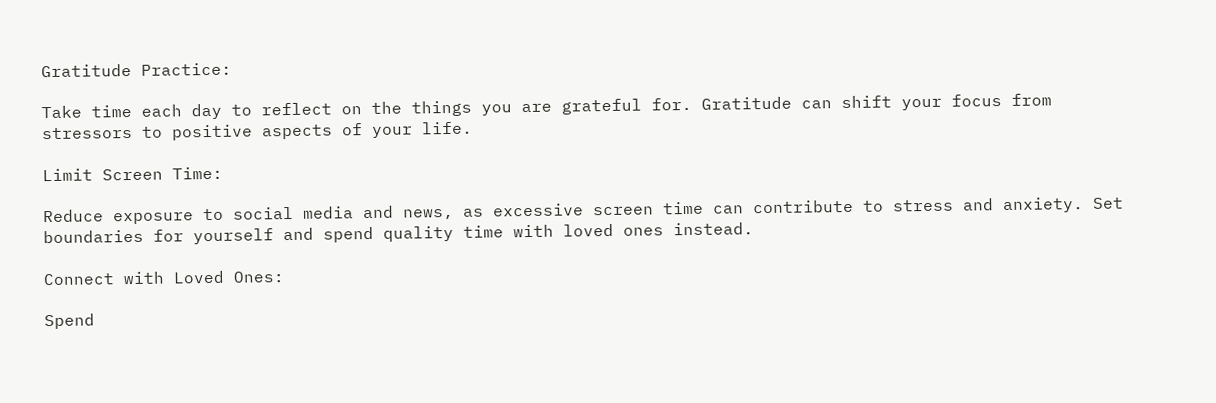Gratitude Practice:

Take time each day to reflect on the things you are grateful for. Gratitude can shift your focus from stressors to positive aspects of your life.

Limit Screen Time:

Reduce exposure to social media and news, as excessive screen time can contribute to stress and anxiety. Set boundaries for yourself and spend quality time with loved ones instead.

Connect with Loved Ones:

Spend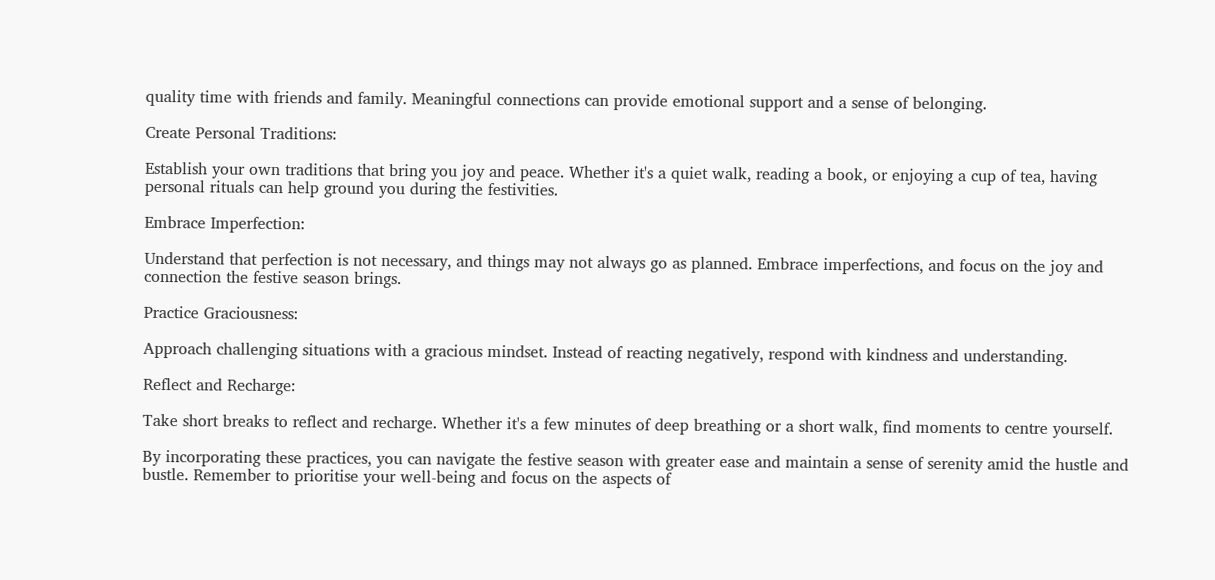quality time with friends and family. Meaningful connections can provide emotional support and a sense of belonging.

Create Personal Traditions:

Establish your own traditions that bring you joy and peace. Whether it's a quiet walk, reading a book, or enjoying a cup of tea, having personal rituals can help ground you during the festivities.

Embrace Imperfection:

Understand that perfection is not necessary, and things may not always go as planned. Embrace imperfections, and focus on the joy and connection the festive season brings.

Practice Graciousness:

Approach challenging situations with a gracious mindset. Instead of reacting negatively, respond with kindness and understanding.

Reflect and Recharge:

Take short breaks to reflect and recharge. Whether it's a few minutes of deep breathing or a short walk, find moments to centre yourself.

By incorporating these practices, you can navigate the festive season with greater ease and maintain a sense of serenity amid the hustle and bustle. Remember to prioritise your well-being and focus on the aspects of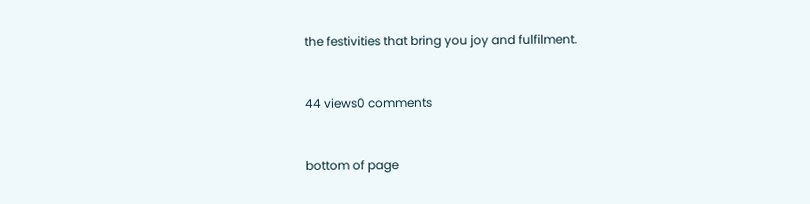the festivities that bring you joy and fulfilment.


44 views0 comments


bottom of page